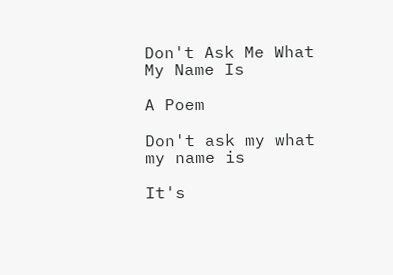Don't Ask Me What My Name Is

A Poem

Don't ask my what my name is

It's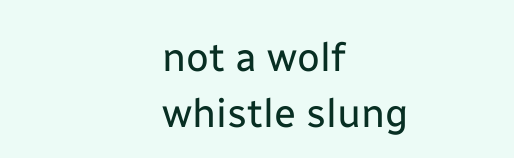not a wolf whistle slung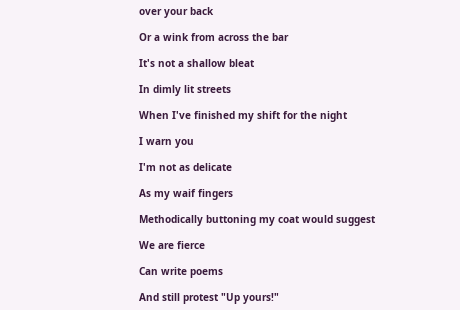over your back

Or a wink from across the bar

It's not a shallow bleat

In dimly lit streets

When I've finished my shift for the night

I warn you

I'm not as delicate

As my waif fingers

Methodically buttoning my coat would suggest

We are fierce

Can write poems

And still protest "Up yours!"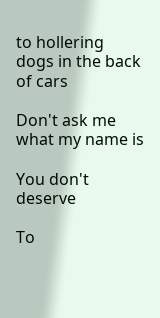to hollering dogs in the back of cars

Don't ask me what my name is

You don't deserve

To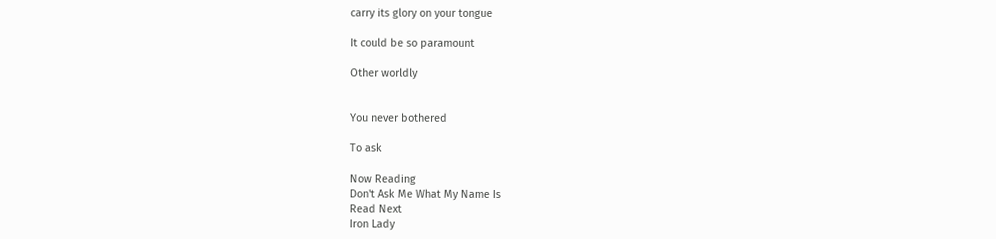carry its glory on your tongue

It could be so paramount

Other worldly


You never bothered

To ask

Now Reading
Don't Ask Me What My Name Is
Read Next
Iron Lady